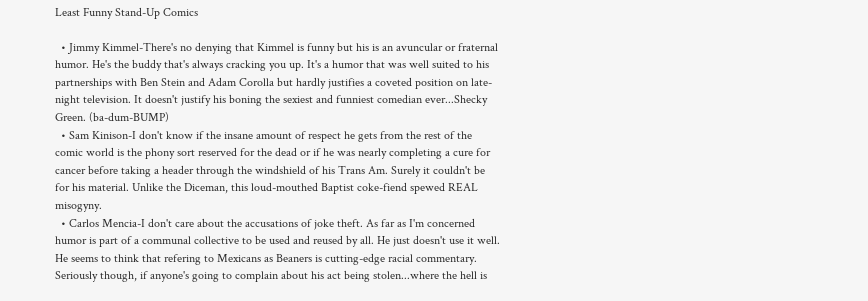Least Funny Stand-Up Comics

  • Jimmy Kimmel-There's no denying that Kimmel is funny but his is an avuncular or fraternal humor. He's the buddy that's always cracking you up. It's a humor that was well suited to his partnerships with Ben Stein and Adam Corolla but hardly justifies a coveted position on late-night television. It doesn't justify his boning the sexiest and funniest comedian ever...Shecky Green. (ba-dum-BUMP)
  • Sam Kinison-I don't know if the insane amount of respect he gets from the rest of the comic world is the phony sort reserved for the dead or if he was nearly completing a cure for cancer before taking a header through the windshield of his Trans Am. Surely it couldn't be for his material. Unlike the Diceman, this loud-mouthed Baptist coke-fiend spewed REAL misogyny.
  • Carlos Mencia-I don't care about the accusations of joke theft. As far as I'm concerned humor is part of a communal collective to be used and reused by all. He just doesn't use it well. He seems to think that refering to Mexicans as Beaners is cutting-edge racial commentary. Seriously though, if anyone's going to complain about his act being stolen...where the hell is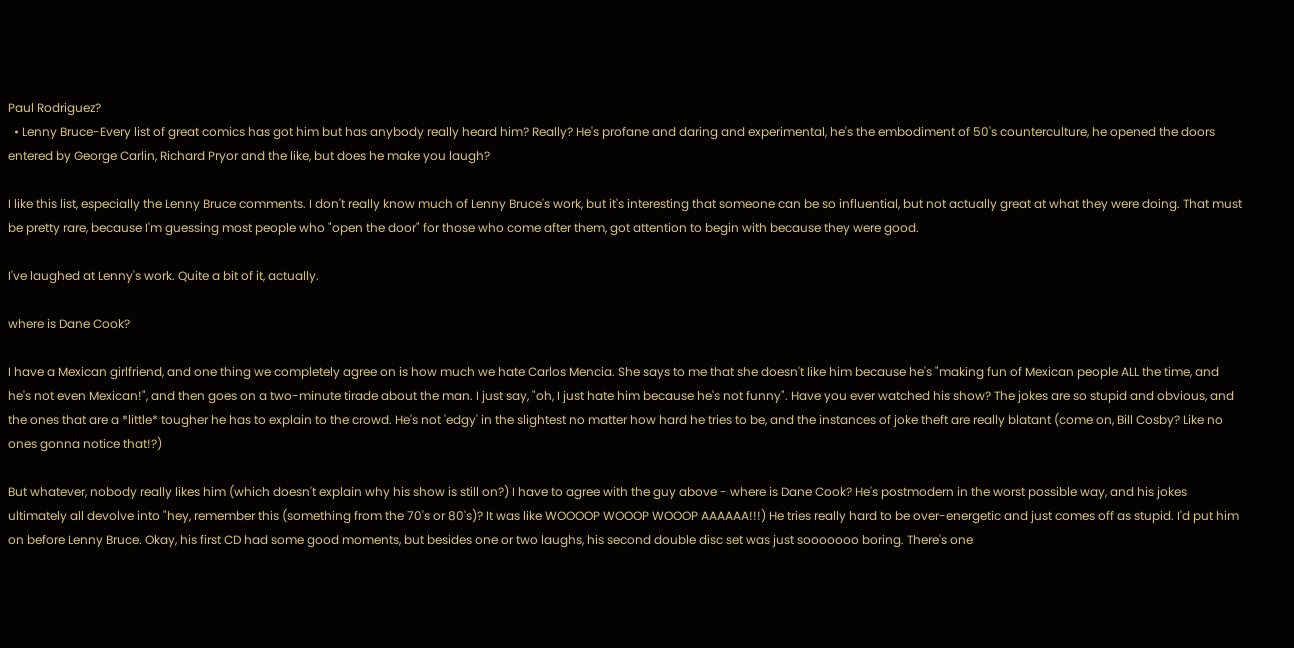Paul Rodriguez?
  • Lenny Bruce-Every list of great comics has got him but has anybody really heard him? Really? He's profane and daring and experimental, he's the embodiment of 50's counterculture, he opened the doors entered by George Carlin, Richard Pryor and the like, but does he make you laugh?

I like this list, especially the Lenny Bruce comments. I don't really know much of Lenny Bruce's work, but it's interesting that someone can be so influential, but not actually great at what they were doing. That must be pretty rare, because I'm guessing most people who "open the door" for those who come after them, got attention to begin with because they were good.

I've laughed at Lenny's work. Quite a bit of it, actually.

where is Dane Cook?

I have a Mexican girlfriend, and one thing we completely agree on is how much we hate Carlos Mencia. She says to me that she doesn't like him because he's "making fun of Mexican people ALL the time, and he's not even Mexican!", and then goes on a two-minute tirade about the man. I just say, "oh, I just hate him because he's not funny". Have you ever watched his show? The jokes are so stupid and obvious, and the ones that are a *little* tougher he has to explain to the crowd. He's not 'edgy' in the slightest no matter how hard he tries to be, and the instances of joke theft are really blatant (come on, Bill Cosby? Like no ones gonna notice that!?)

But whatever, nobody really likes him (which doesn't explain why his show is still on?) I have to agree with the guy above - where is Dane Cook? He's postmodern in the worst possible way, and his jokes ultimately all devolve into "hey, remember this (something from the 70's or 80's)? It was like WOOOOP WOOOP WOOOP AAAAAA!!!) He tries really hard to be over-energetic and just comes off as stupid. I'd put him on before Lenny Bruce. Okay, his first CD had some good moments, but besides one or two laughs, his second double disc set was just sooooooo boring. There's one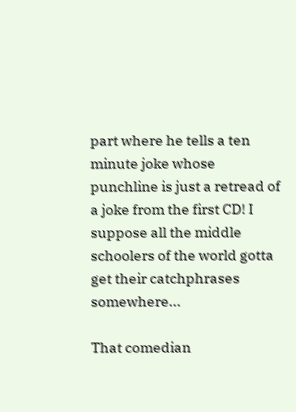part where he tells a ten minute joke whose punchline is just a retread of a joke from the first CD! I suppose all the middle schoolers of the world gotta get their catchphrases somewhere...

That comedian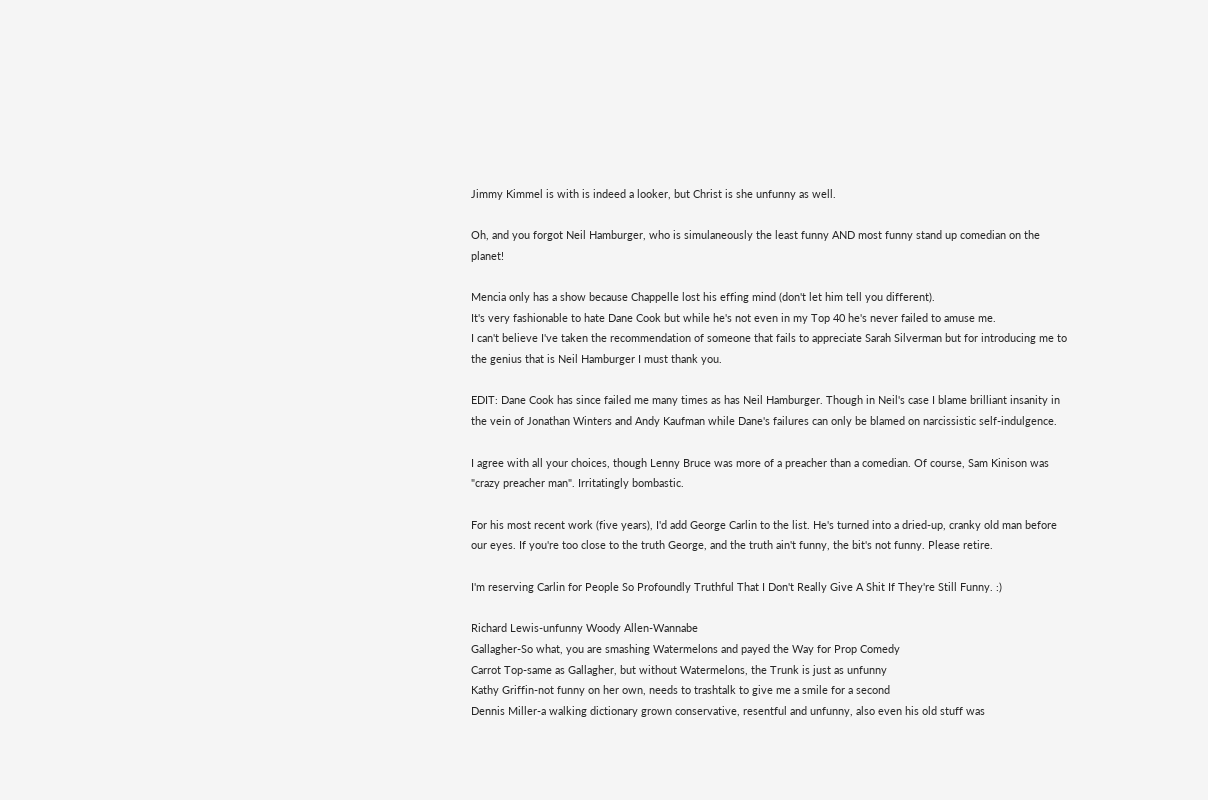Jimmy Kimmel is with is indeed a looker, but Christ is she unfunny as well.

Oh, and you forgot Neil Hamburger, who is simulaneously the least funny AND most funny stand up comedian on the planet!

Mencia only has a show because Chappelle lost his effing mind (don't let him tell you different).
It's very fashionable to hate Dane Cook but while he's not even in my Top 40 he's never failed to amuse me.
I can't believe I've taken the recommendation of someone that fails to appreciate Sarah Silverman but for introducing me to the genius that is Neil Hamburger I must thank you.

EDIT: Dane Cook has since failed me many times as has Neil Hamburger. Though in Neil's case I blame brilliant insanity in the vein of Jonathan Winters and Andy Kaufman while Dane's failures can only be blamed on narcissistic self-indulgence.

I agree with all your choices, though Lenny Bruce was more of a preacher than a comedian. Of course, Sam Kinison was "crazy preacher man". Irritatingly bombastic.

For his most recent work (five years), I'd add George Carlin to the list. He's turned into a dried-up, cranky old man before our eyes. If you're too close to the truth George, and the truth ain't funny, the bit's not funny. Please retire.

I'm reserving Carlin for People So Profoundly Truthful That I Don't Really Give A Shit If They're Still Funny. :)

Richard Lewis-unfunny Woody Allen-Wannabe
Gallagher-So what, you are smashing Watermelons and payed the Way for Prop Comedy
Carrot Top-same as Gallagher, but without Watermelons, the Trunk is just as unfunny
Kathy Griffin-not funny on her own, needs to trashtalk to give me a smile for a second
Dennis Miller-a walking dictionary grown conservative, resentful and unfunny, also even his old stuff was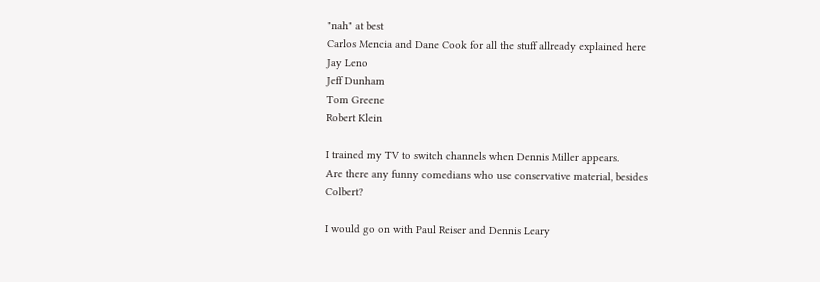"nah" at best
Carlos Mencia and Dane Cook for all the stuff allready explained here
Jay Leno
Jeff Dunham
Tom Greene
Robert Klein

I trained my TV to switch channels when Dennis Miller appears.
Are there any funny comedians who use conservative material, besides Colbert?

I would go on with Paul Reiser and Dennis Leary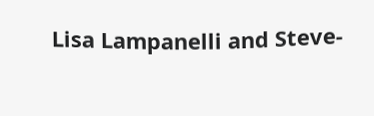Lisa Lampanelli and Steve-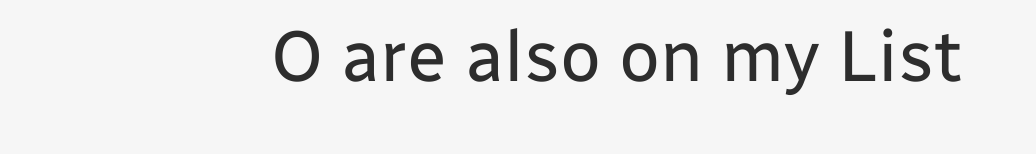O are also on my List